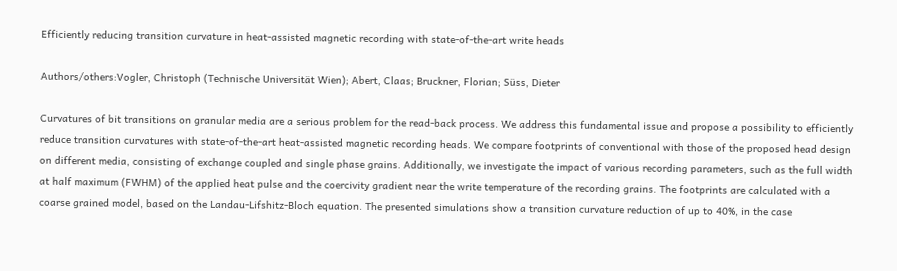Efficiently reducing transition curvature in heat-assisted magnetic recording with state-of-the-art write heads

Authors/others:Vogler, Christoph (Technische Universität Wien); Abert, Claas; Bruckner, Florian; Süss, Dieter

Curvatures of bit transitions on granular media are a serious problem for the read-back process. We address this fundamental issue and propose a possibility to efficiently reduce transition curvatures with state-of-the-art heat-assisted magnetic recording heads. We compare footprints of conventional with those of the proposed head design on different media, consisting of exchange coupled and single phase grains. Additionally, we investigate the impact of various recording parameters, such as the full width at half maximum (FWHM) of the applied heat pulse and the coercivity gradient near the write temperature of the recording grains. The footprints are calculated with a coarse grained model, based on the Landau-Lifshitz-Bloch equation. The presented simulations show a transition curvature reduction of up to 40%, in the case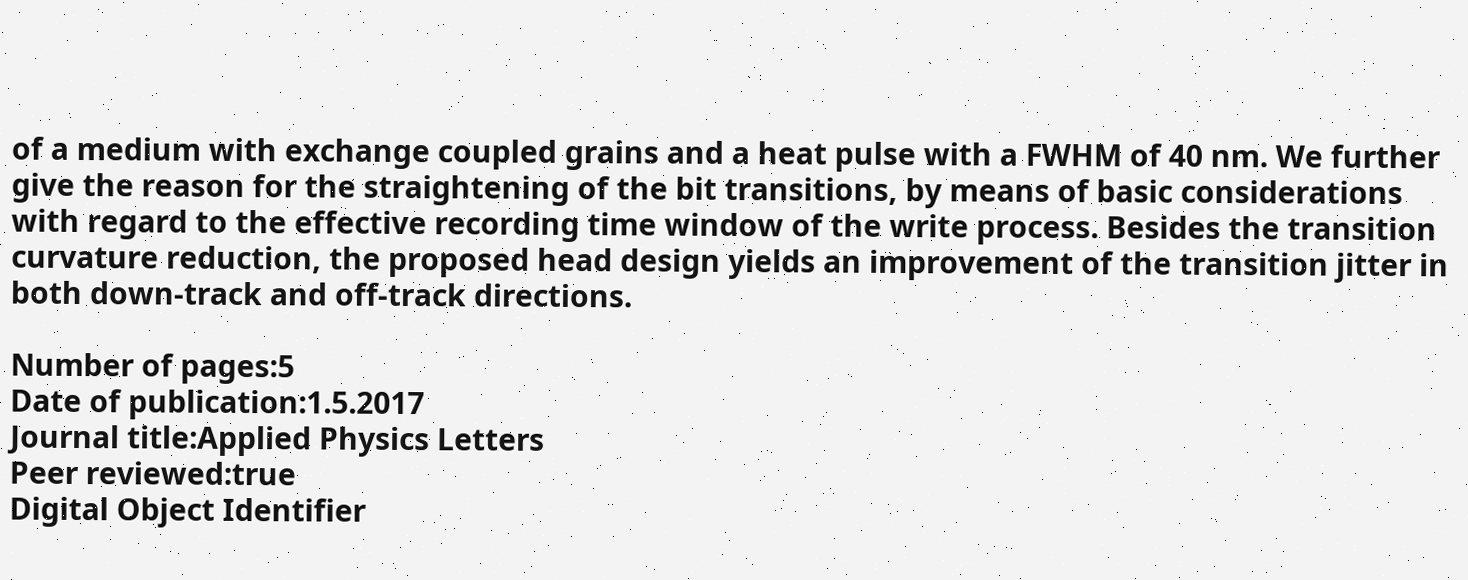of a medium with exchange coupled grains and a heat pulse with a FWHM of 40 nm. We further give the reason for the straightening of the bit transitions, by means of basic considerations with regard to the effective recording time window of the write process. Besides the transition curvature reduction, the proposed head design yields an improvement of the transition jitter in both down-track and off-track directions.

Number of pages:5
Date of publication:1.5.2017
Journal title:Applied Physics Letters
Peer reviewed:true
Digital Object Identifier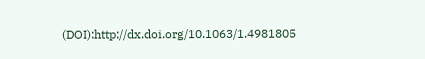(DOI):http://dx.doi.org/10.1063/1.4981805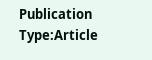Publication Type:Article